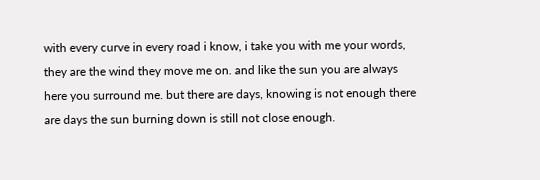with every curve in every road i know, i take you with me your words, they are the wind they move me on. and like the sun you are always here you surround me. but there are days, knowing is not enough there are days the sun burning down is still not close enough.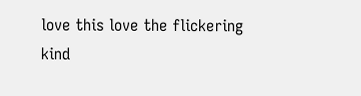love this love the flickering kind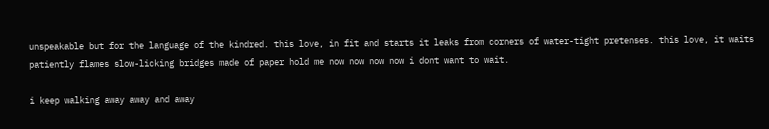unspeakable but for the language of the kindred. this love, in fit and starts it leaks from corners of water-tight pretenses. this love, it waits patiently flames slow-licking bridges made of paper hold me now now now now i dont want to wait.

i keep walking away away and away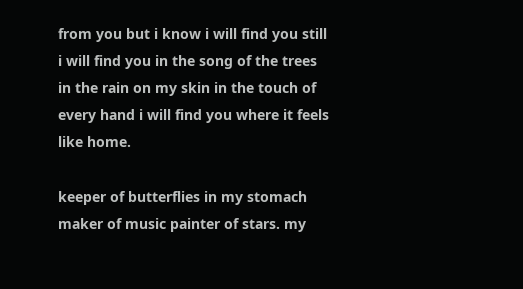from you but i know i will find you still i will find you in the song of the trees in the rain on my skin in the touch of every hand i will find you where it feels like home.

keeper of butterflies in my stomach maker of music painter of stars. my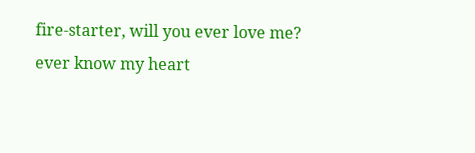fire-starter, will you ever love me? ever know my heart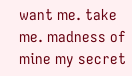want me. take me. madness of mine my secret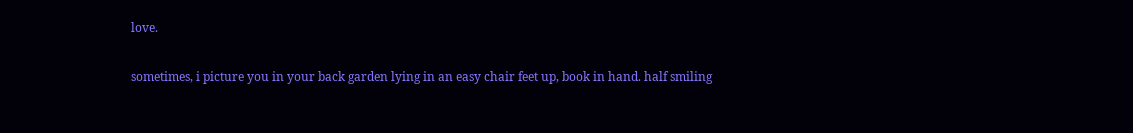love.

sometimes, i picture you in your back garden lying in an easy chair feet up, book in hand. half smiling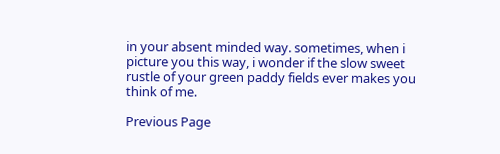in your absent minded way. sometimes, when i picture you this way, i wonder if the slow sweet rustle of your green paddy fields ever makes you think of me.

Previous Page